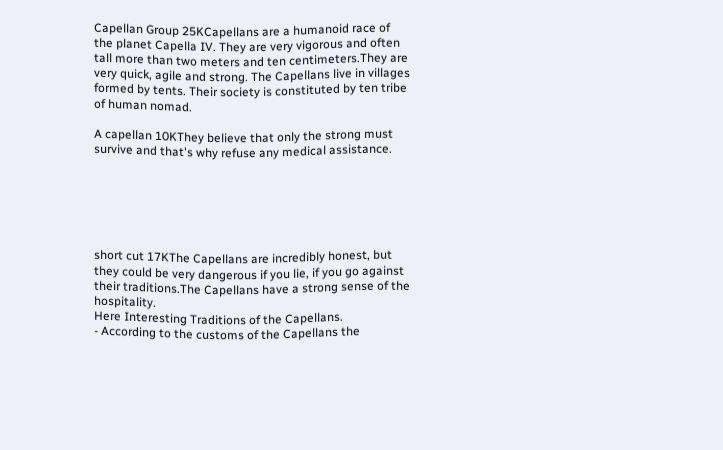Capellan Group 25KCapellans are a humanoid race of the planet Capella IV. They are very vigorous and often tall more than two meters and ten centimeters.They are very quick, agile and strong. The Capellans live in villages formed by tents. Their society is constituted by ten tribe of human nomad.

A capellan 10KThey believe that only the strong must survive and that's why refuse any medical assistance.






short cut 17KThe Capellans are incredibly honest, but they could be very dangerous if you lie, if you go against their traditions.The Capellans have a strong sense of the hospitality.
Here Interesting Traditions of the Capellans.
- According to the customs of the Capellans the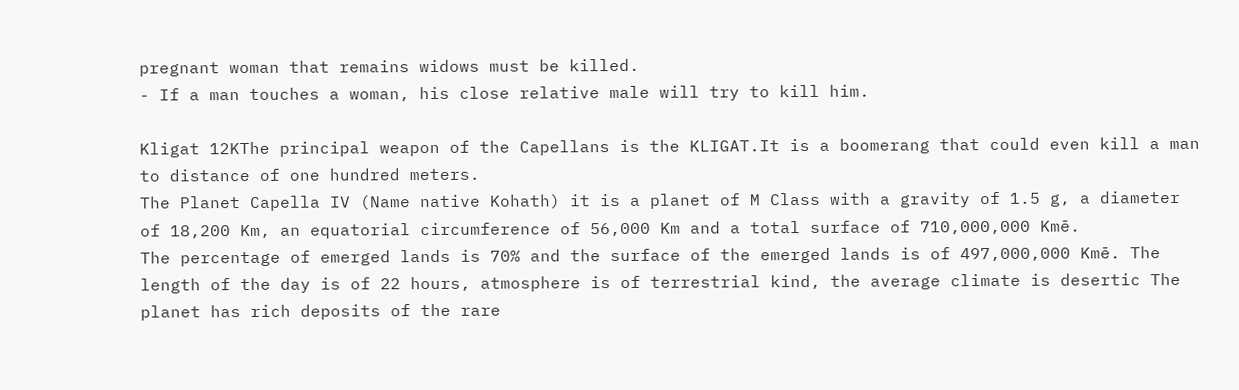pregnant woman that remains widows must be killed.
- If a man touches a woman, his close relative male will try to kill him.

Kligat 12KThe principal weapon of the Capellans is the KLIGAT.It is a boomerang that could even kill a man to distance of one hundred meters.
The Planet Capella IV (Name native Kohath) it is a planet of M Class with a gravity of 1.5 g, a diameter of 18,200 Km, an equatorial circumference of 56,000 Km and a total surface of 710,000,000 Kmē.
The percentage of emerged lands is 70% and the surface of the emerged lands is of 497,000,000 Kmē. The length of the day is of 22 hours, atmosphere is of terrestrial kind, the average climate is desertic The planet has rich deposits of the rare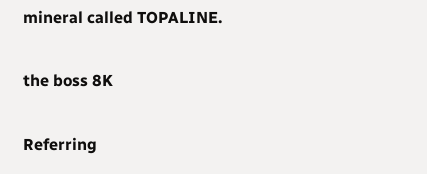mineral called TOPALINE.

the boss 8K

Referring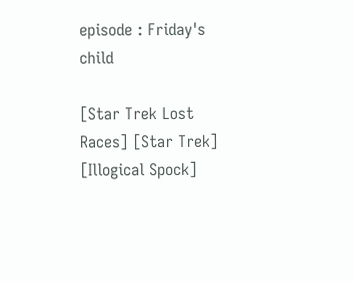episode : Friday's child

[Star Trek Lost Races] [Star Trek] [Illogical Spock]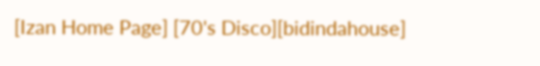[Izan Home Page] [70's Disco][bidindahouse]